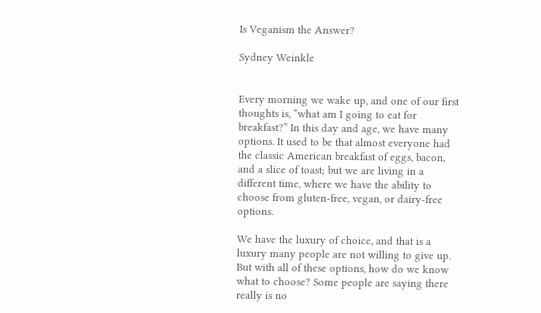Is Veganism the Answer?

Sydney Weinkle


Every morning we wake up, and one of our first thoughts is, “what am I going to eat for breakfast?” In this day and age, we have many options. It used to be that almost everyone had the classic American breakfast of eggs, bacon, and a slice of toast; but we are living in a different time, where we have the ability to choose from gluten-free, vegan, or dairy-free options.

We have the luxury of choice, and that is a luxury many people are not willing to give up. But with all of these options, how do we know what to choose? Some people are saying there really is no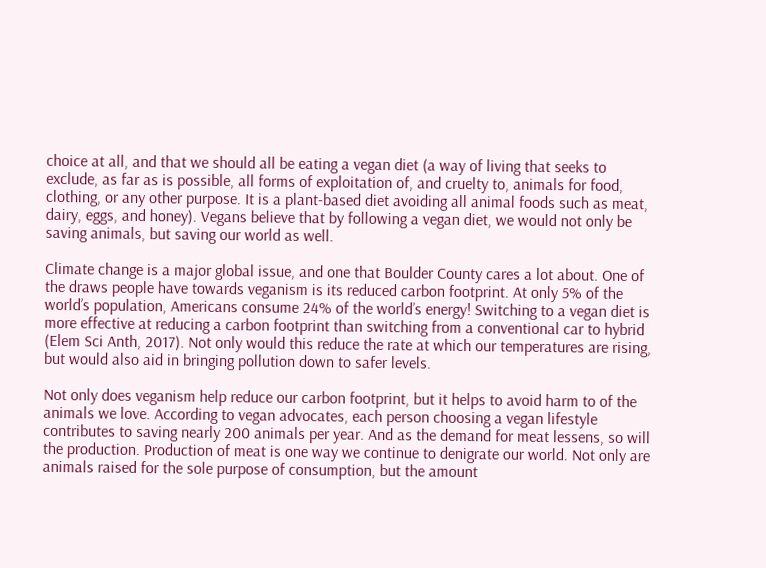choice at all, and that we should all be eating a vegan diet (a way of living that seeks to exclude, as far as is possible, all forms of exploitation of, and cruelty to, animals for food, clothing, or any other purpose. It is a plant-based diet avoiding all animal foods such as meat, dairy, eggs, and honey). Vegans believe that by following a vegan diet, we would not only be saving animals, but saving our world as well.

Climate change is a major global issue, and one that Boulder County cares a lot about. One of the draws people have towards veganism is its reduced carbon footprint. At only 5% of the world’s population, Americans consume 24% of the world’s energy! Switching to a vegan diet is more effective at reducing a carbon footprint than switching from a conventional car to hybrid (Elem Sci Anth, 2017). Not only would this reduce the rate at which our temperatures are rising, but would also aid in bringing pollution down to safer levels.

Not only does veganism help reduce our carbon footprint, but it helps to avoid harm to of the animals we love. According to vegan advocates, each person choosing a vegan lifestyle contributes to saving nearly 200 animals per year. And as the demand for meat lessens, so will the production. Production of meat is one way we continue to denigrate our world. Not only are animals raised for the sole purpose of consumption, but the amount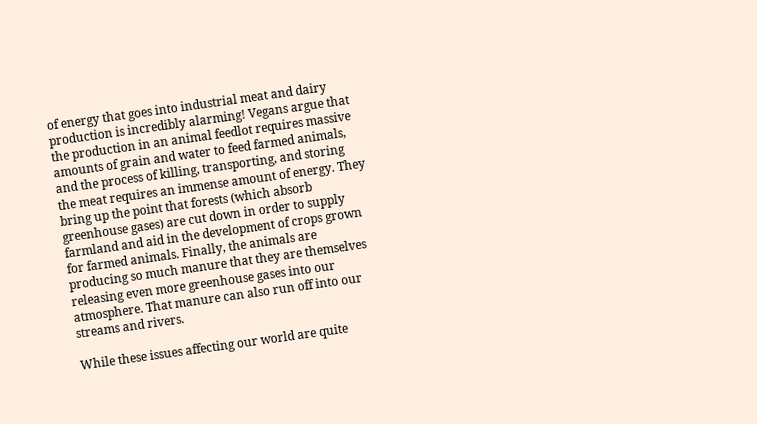of energy that goes into industrial meat and dairy production is incredibly alarming! Vegans argue that the production in an animal feedlot requires massive amounts of grain and water to feed farmed animals, and the process of killing, transporting, and storing the meat requires an immense amount of energy. They bring up the point that forests (which absorb greenhouse gases) are cut down in order to supply farmland and aid in the development of crops grown for farmed animals. Finally, the animals are producing so much manure that they are themselves releasing even more greenhouse gases into our atmosphere. That manure can also run off into our streams and rivers.

While these issues affecting our world are quite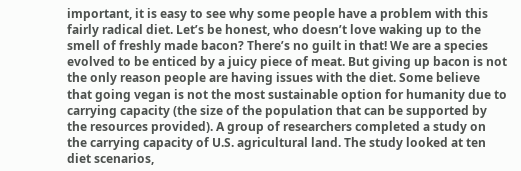important, it is easy to see why some people have a problem with this fairly radical diet. Let’s be honest, who doesn’t love waking up to the smell of freshly made bacon? There’s no guilt in that! We are a species evolved to be enticed by a juicy piece of meat. But giving up bacon is not the only reason people are having issues with the diet. Some believe that going vegan is not the most sustainable option for humanity due to carrying capacity (the size of the population that can be supported by the resources provided). A group of researchers completed a study on the carrying capacity of U.S. agricultural land. The study looked at ten diet scenarios,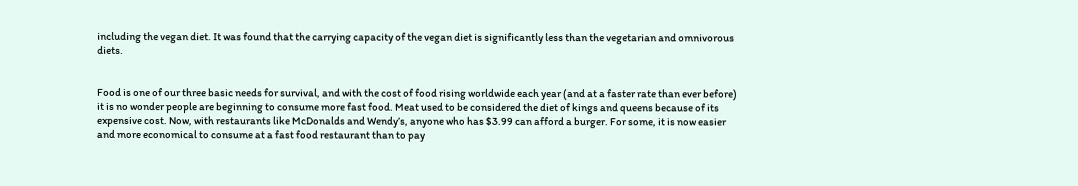including the vegan diet. It was found that the carrying capacity of the vegan diet is significantly less than the vegetarian and omnivorous diets.


Food is one of our three basic needs for survival, and with the cost of food rising worldwide each year (and at a faster rate than ever before) it is no wonder people are beginning to consume more fast food. Meat used to be considered the diet of kings and queens because of its expensive cost. Now, with restaurants like McDonalds and Wendy’s, anyone who has $3.99 can afford a burger. For some, it is now easier and more economical to consume at a fast food restaurant than to pay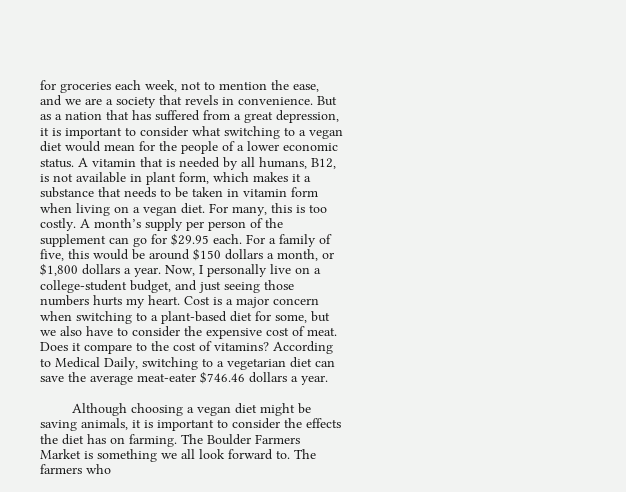for groceries each week, not to mention the ease, and we are a society that revels in convenience. But as a nation that has suffered from a great depression, it is important to consider what switching to a vegan diet would mean for the people of a lower economic status. A vitamin that is needed by all humans, B12, is not available in plant form, which makes it a substance that needs to be taken in vitamin form when living on a vegan diet. For many, this is too costly. A month’s supply per person of the supplement can go for $29.95 each. For a family of five, this would be around $150 dollars a month, or $1,800 dollars a year. Now, I personally live on a college-student budget, and just seeing those numbers hurts my heart. Cost is a major concern when switching to a plant-based diet for some, but we also have to consider the expensive cost of meat. Does it compare to the cost of vitamins? According to Medical Daily, switching to a vegetarian diet can save the average meat-eater $746.46 dollars a year.

        Although choosing a vegan diet might be saving animals, it is important to consider the effects the diet has on farming. The Boulder Farmers Market is something we all look forward to. The farmers who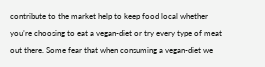contribute to the market help to keep food local whether you’re choosing to eat a vegan-diet or try every type of meat out there. Some fear that when consuming a vegan-diet we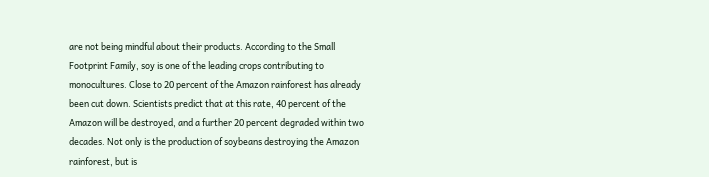are not being mindful about their products. According to the Small Footprint Family, soy is one of the leading crops contributing to monocultures. Close to 20 percent of the Amazon rainforest has already been cut down. Scientists predict that at this rate, 40 percent of the Amazon will be destroyed, and a further 20 percent degraded within two decades. Not only is the production of soybeans destroying the Amazon rainforest, but is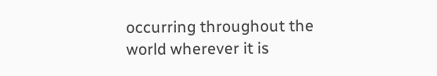occurring throughout the world wherever it is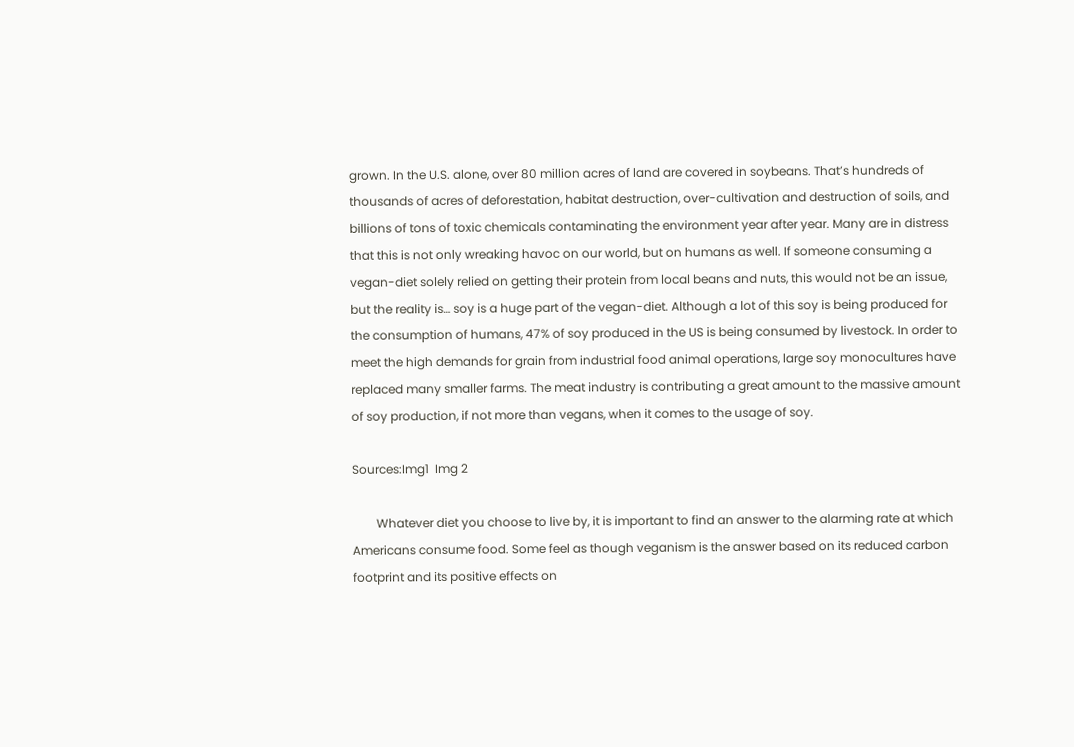grown. In the U.S. alone, over 80 million acres of land are covered in soybeans. That’s hundreds of thousands of acres of deforestation, habitat destruction, over-cultivation and destruction of soils, and billions of tons of toxic chemicals contaminating the environment year after year. Many are in distress that this is not only wreaking havoc on our world, but on humans as well. If someone consuming a vegan-diet solely relied on getting their protein from local beans and nuts, this would not be an issue, but the reality is… soy is a huge part of the vegan-diet. Although a lot of this soy is being produced for the consumption of humans, 47% of soy produced in the US is being consumed by livestock. In order to meet the high demands for grain from industrial food animal operations, large soy monocultures have replaced many smaller farms. The meat industry is contributing a great amount to the massive amount of soy production, if not more than vegans, when it comes to the usage of soy.

Sources:Img1  Img 2

        Whatever diet you choose to live by, it is important to find an answer to the alarming rate at which Americans consume food. Some feel as though veganism is the answer based on its reduced carbon footprint and its positive effects on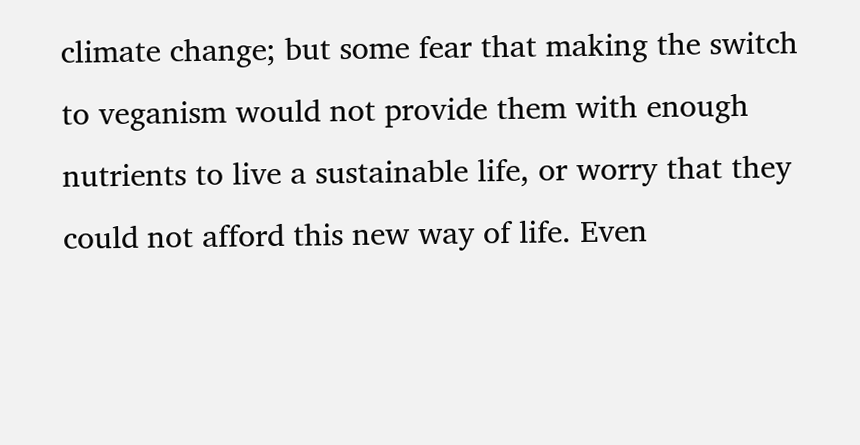climate change; but some fear that making the switch to veganism would not provide them with enough nutrients to live a sustainable life, or worry that they could not afford this new way of life. Even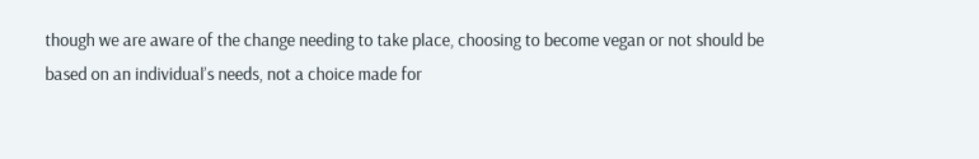though we are aware of the change needing to take place, choosing to become vegan or not should be based on an individual’s needs, not a choice made for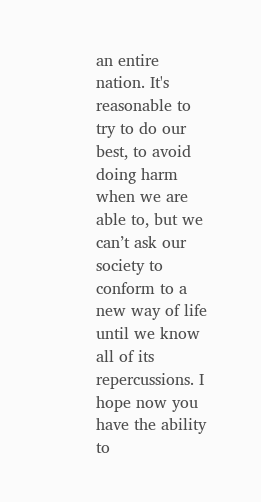an entire nation. It's reasonable to try to do our best, to avoid doing harm when we are able to, but we can’t ask our society to conform to a new way of life until we know all of its repercussions. I hope now you have the ability to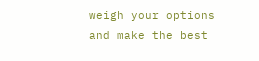weigh your options and make the best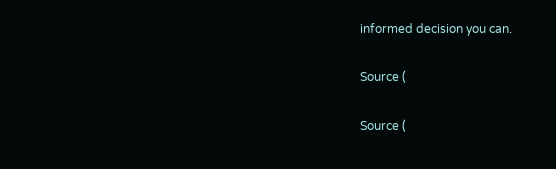informed decision you can.

Source (

Source (